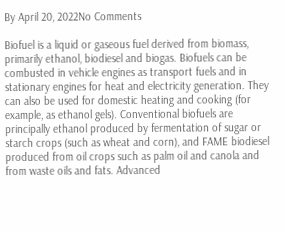By April 20, 2022No Comments

Biofuel is a liquid or gaseous fuel derived from biomass, primarily ethanol, biodiesel and biogas. Biofuels can be combusted in vehicle engines as transport fuels and in stationary engines for heat and electricity generation. They can also be used for domestic heating and cooking (for example, as ethanol gels). Conventional biofuels are principally ethanol produced by fermentation of sugar or starch crops (such as wheat and corn), and FAME biodiesel produced from oil crops such as palm oil and canola and from waste oils and fats. Advanced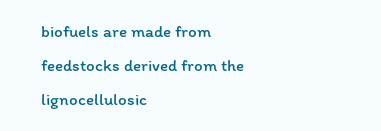biofuels are made from feedstocks derived from the lignocellulosic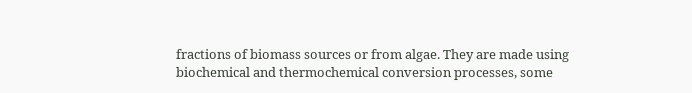fractions of biomass sources or from algae. They are made using biochemical and thermochemical conversion processes, some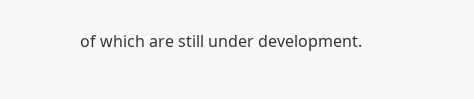of which are still under development.